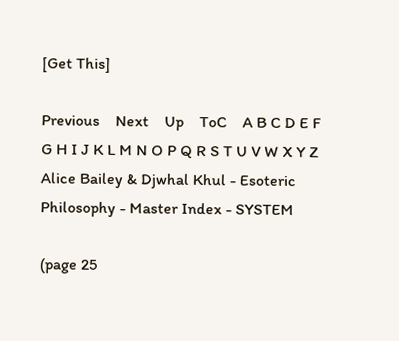[Get This]

Previous    Next    Up    ToC    A B C D E F G H I J K L M N O P Q R S T U V W X Y Z
Alice Bailey & Djwhal Khul - Esoteric Philosophy - Master Index - SYSTEM

(page 25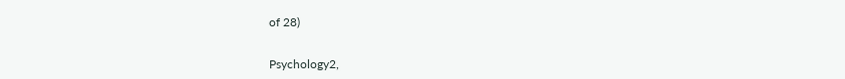of 28)


Psychology2,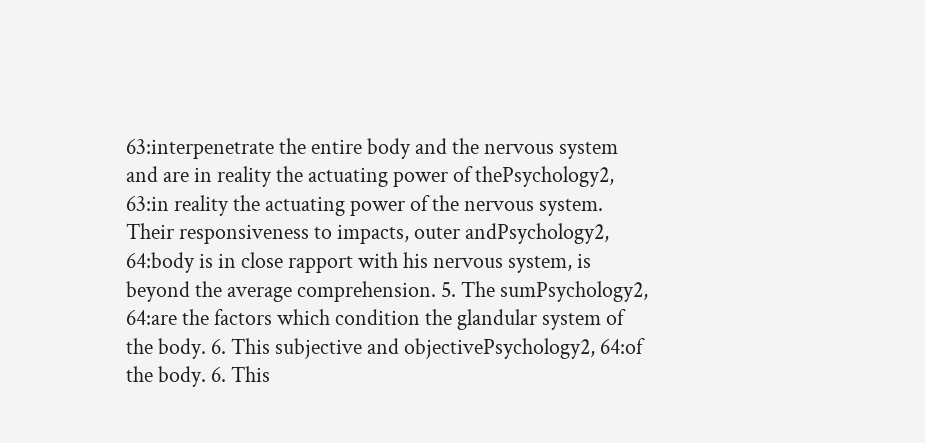63:interpenetrate the entire body and the nervous system and are in reality the actuating power of thePsychology2, 63:in reality the actuating power of the nervous system. Their responsiveness to impacts, outer andPsychology2, 64:body is in close rapport with his nervous system, is beyond the average comprehension. 5. The sumPsychology2, 64:are the factors which condition the glandular system of the body. 6. This subjective and objectivePsychology2, 64:of the body. 6. This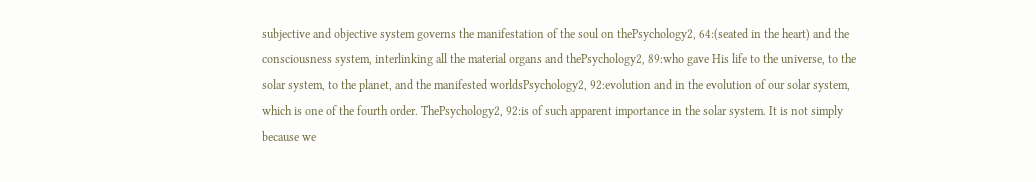subjective and objective system governs the manifestation of the soul on thePsychology2, 64:(seated in the heart) and the consciousness system, interlinking all the material organs and thePsychology2, 89:who gave His life to the universe, to the solar system, to the planet, and the manifested worldsPsychology2, 92:evolution and in the evolution of our solar system, which is one of the fourth order. ThePsychology2, 92:is of such apparent importance in the solar system. It is not simply because we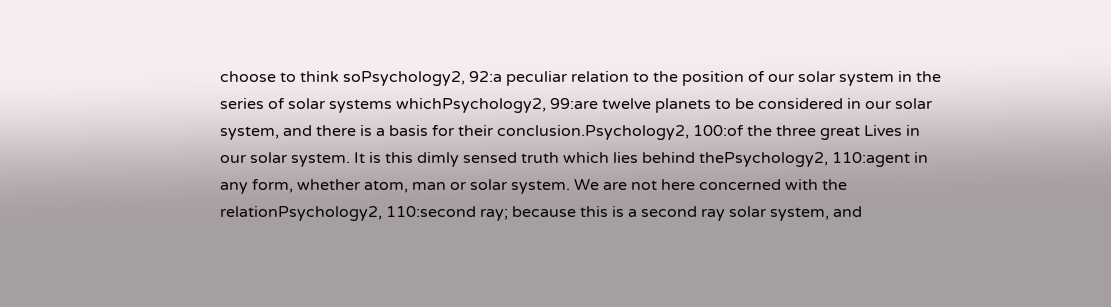choose to think soPsychology2, 92:a peculiar relation to the position of our solar system in the series of solar systems whichPsychology2, 99:are twelve planets to be considered in our solar system, and there is a basis for their conclusion.Psychology2, 100:of the three great Lives in our solar system. It is this dimly sensed truth which lies behind thePsychology2, 110:agent in any form, whether atom, man or solar system. We are not here concerned with the relationPsychology2, 110:second ray; because this is a second ray solar system, and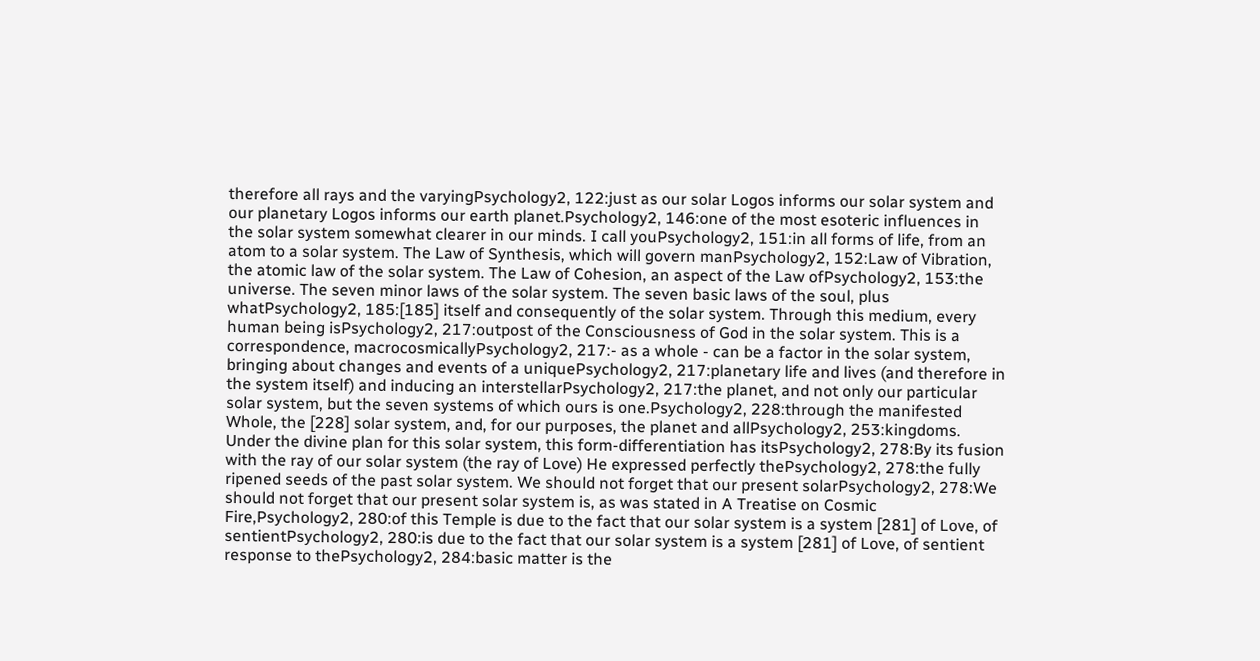therefore all rays and the varyingPsychology2, 122:just as our solar Logos informs our solar system and our planetary Logos informs our earth planet.Psychology2, 146:one of the most esoteric influences in the solar system somewhat clearer in our minds. I call youPsychology2, 151:in all forms of life, from an atom to a solar system. The Law of Synthesis, which will govern manPsychology2, 152:Law of Vibration, the atomic law of the solar system. The Law of Cohesion, an aspect of the Law ofPsychology2, 153:the universe. The seven minor laws of the solar system. The seven basic laws of the soul, plus whatPsychology2, 185:[185] itself and consequently of the solar system. Through this medium, every human being isPsychology2, 217:outpost of the Consciousness of God in the solar system. This is a correspondence, macrocosmicallyPsychology2, 217:- as a whole - can be a factor in the solar system, bringing about changes and events of a uniquePsychology2, 217:planetary life and lives (and therefore in the system itself) and inducing an interstellarPsychology2, 217:the planet, and not only our particular solar system, but the seven systems of which ours is one.Psychology2, 228:through the manifested Whole, the [228] solar system, and, for our purposes, the planet and allPsychology2, 253:kingdoms. Under the divine plan for this solar system, this form-differentiation has itsPsychology2, 278:By its fusion with the ray of our solar system (the ray of Love) He expressed perfectly thePsychology2, 278:the fully ripened seeds of the past solar system. We should not forget that our present solarPsychology2, 278:We should not forget that our present solar system is, as was stated in A Treatise on Cosmic Fire,Psychology2, 280:of this Temple is due to the fact that our solar system is a system [281] of Love, of sentientPsychology2, 280:is due to the fact that our solar system is a system [281] of Love, of sentient response to thePsychology2, 284:basic matter is the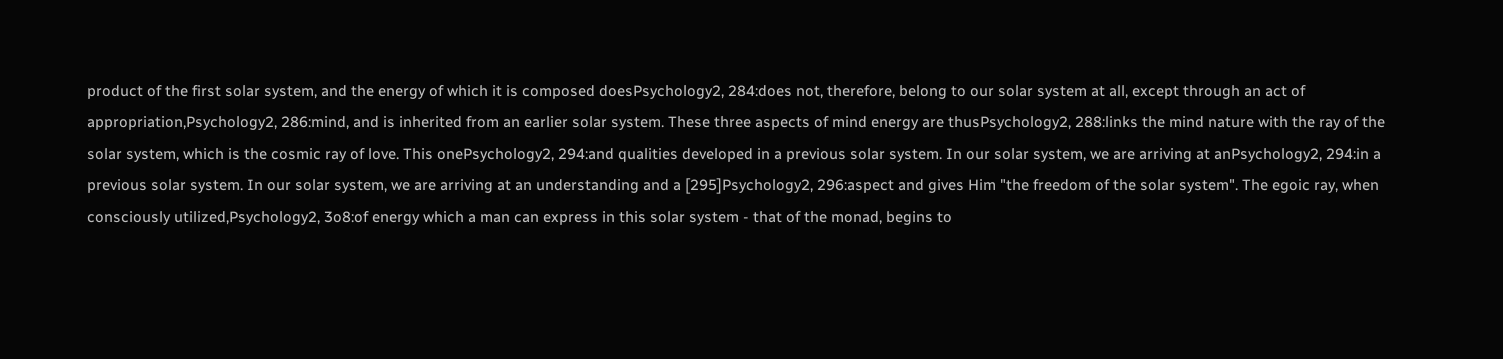product of the first solar system, and the energy of which it is composed doesPsychology2, 284:does not, therefore, belong to our solar system at all, except through an act of appropriation,Psychology2, 286:mind, and is inherited from an earlier solar system. These three aspects of mind energy are thusPsychology2, 288:links the mind nature with the ray of the solar system, which is the cosmic ray of love. This onePsychology2, 294:and qualities developed in a previous solar system. In our solar system, we are arriving at anPsychology2, 294:in a previous solar system. In our solar system, we are arriving at an understanding and a [295]Psychology2, 296:aspect and gives Him "the freedom of the solar system". The egoic ray, when consciously utilized,Psychology2, 3o8:of energy which a man can express in this solar system - that of the monad, begins to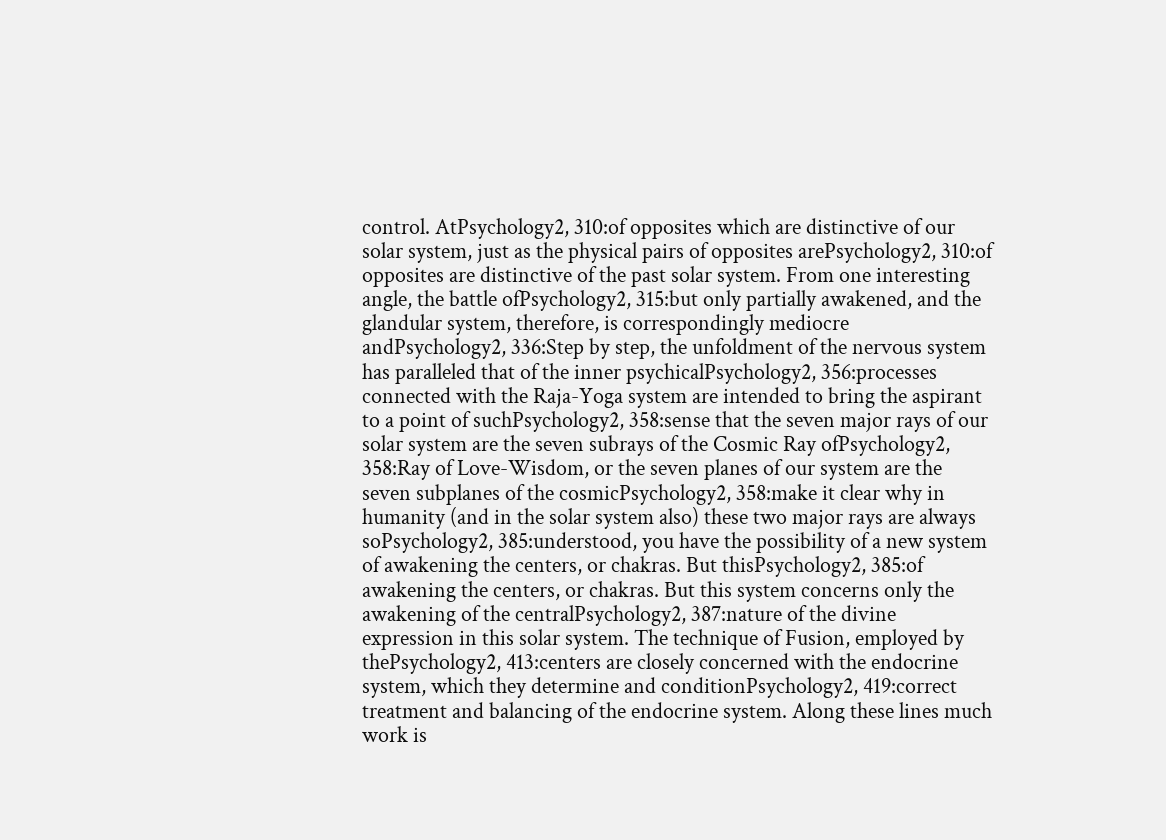control. AtPsychology2, 310:of opposites which are distinctive of our solar system, just as the physical pairs of opposites arePsychology2, 310:of opposites are distinctive of the past solar system. From one interesting angle, the battle ofPsychology2, 315:but only partially awakened, and the glandular system, therefore, is correspondingly mediocre andPsychology2, 336:Step by step, the unfoldment of the nervous system has paralleled that of the inner psychicalPsychology2, 356:processes connected with the Raja-Yoga system are intended to bring the aspirant to a point of suchPsychology2, 358:sense that the seven major rays of our solar system are the seven subrays of the Cosmic Ray ofPsychology2, 358:Ray of Love-Wisdom, or the seven planes of our system are the seven subplanes of the cosmicPsychology2, 358:make it clear why in humanity (and in the solar system also) these two major rays are always soPsychology2, 385:understood, you have the possibility of a new system of awakening the centers, or chakras. But thisPsychology2, 385:of awakening the centers, or chakras. But this system concerns only the awakening of the centralPsychology2, 387:nature of the divine expression in this solar system. The technique of Fusion, employed by thePsychology2, 413:centers are closely concerned with the endocrine system, which they determine and conditionPsychology2, 419:correct treatment and balancing of the endocrine system. Along these lines much work is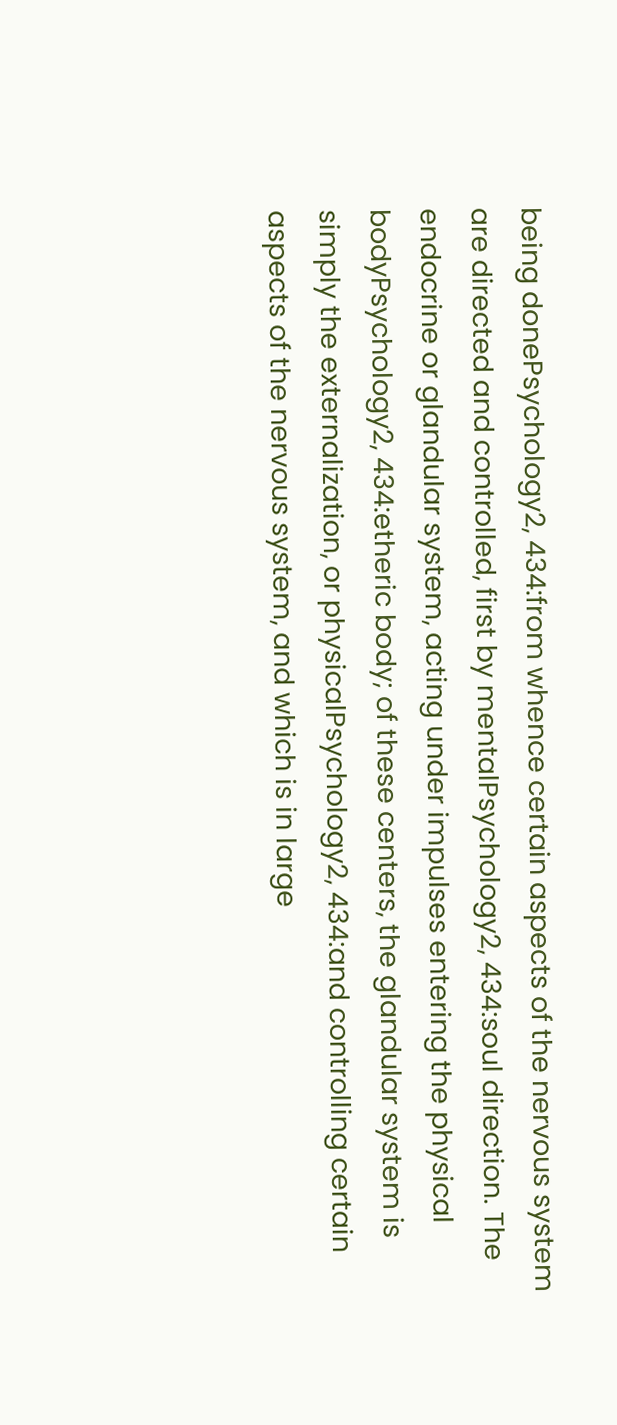being donePsychology2, 434:from whence certain aspects of the nervous system are directed and controlled, first by mentalPsychology2, 434:soul direction. The endocrine or glandular system, acting under impulses entering the physical bodyPsychology2, 434:etheric body; of these centers, the glandular system is simply the externalization, or physicalPsychology2, 434:and controlling certain aspects of the nervous system, and which is in large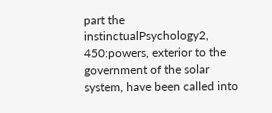part the instinctualPsychology2, 450:powers, exterior to the government of the solar system, have been called into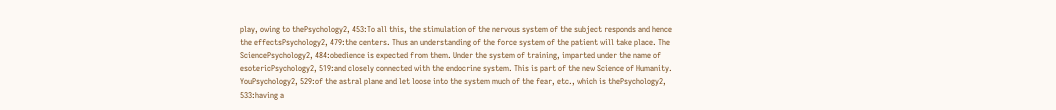play, owing to thePsychology2, 453:To all this, the stimulation of the nervous system of the subject responds and hence the effectsPsychology2, 479:the centers. Thus an understanding of the force system of the patient will take place. The SciencePsychology2, 484:obedience is expected from them. Under the system of training, imparted under the name of esotericPsychology2, 519:and closely connected with the endocrine system. This is part of the new Science of Humanity. YouPsychology2, 529:of the astral plane and let loose into the system much of the fear, etc., which is thePsychology2, 533:having a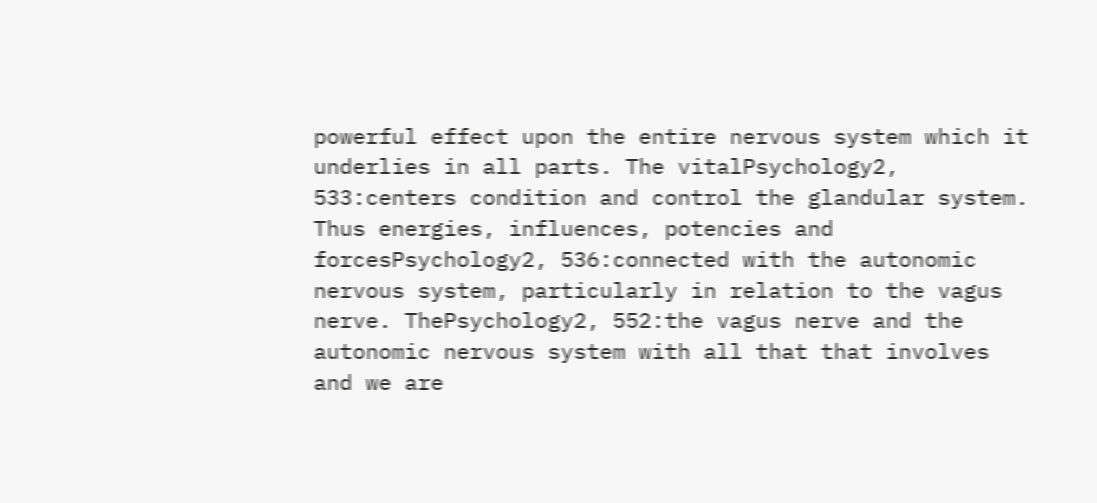powerful effect upon the entire nervous system which it underlies in all parts. The vitalPsychology2, 533:centers condition and control the glandular system. Thus energies, influences, potencies and forcesPsychology2, 536:connected with the autonomic nervous system, particularly in relation to the vagus nerve. ThePsychology2, 552:the vagus nerve and the autonomic nervous system with all that that involves and we are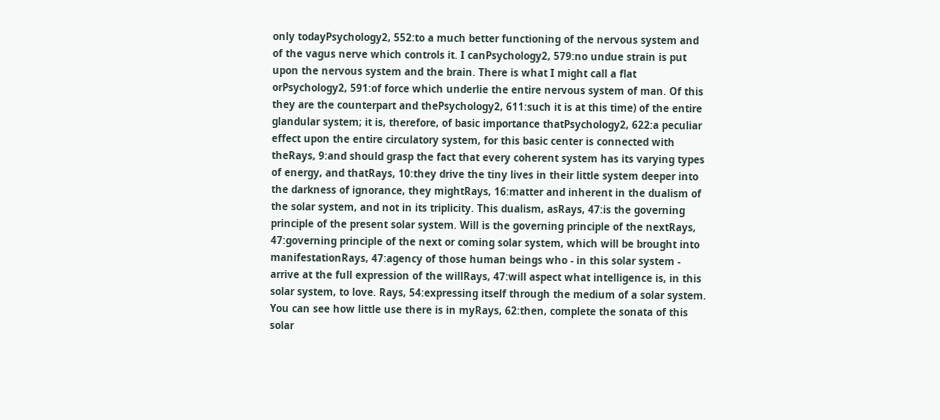only todayPsychology2, 552:to a much better functioning of the nervous system and of the vagus nerve which controls it. I canPsychology2, 579:no undue strain is put upon the nervous system and the brain. There is what I might call a flat orPsychology2, 591:of force which underlie the entire nervous system of man. Of this they are the counterpart and thePsychology2, 611:such it is at this time) of the entire glandular system; it is, therefore, of basic importance thatPsychology2, 622:a peculiar effect upon the entire circulatory system, for this basic center is connected with theRays, 9:and should grasp the fact that every coherent system has its varying types of energy, and thatRays, 10:they drive the tiny lives in their little system deeper into the darkness of ignorance, they mightRays, 16:matter and inherent in the dualism of the solar system, and not in its triplicity. This dualism, asRays, 47:is the governing principle of the present solar system. Will is the governing principle of the nextRays, 47:governing principle of the next or coming solar system, which will be brought into manifestationRays, 47:agency of those human beings who - in this solar system - arrive at the full expression of the willRays, 47:will aspect what intelligence is, in this solar system, to love. Rays, 54:expressing itself through the medium of a solar system. You can see how little use there is in myRays, 62:then, complete the sonata of this solar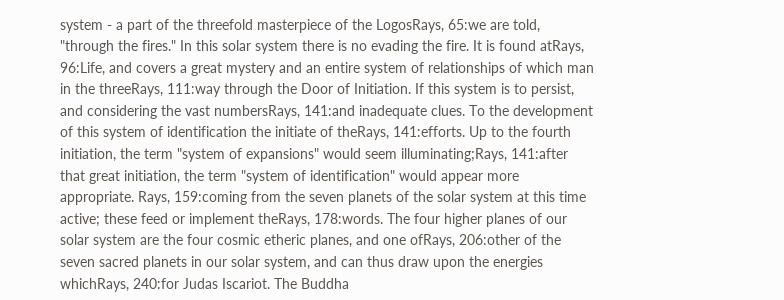system - a part of the threefold masterpiece of the LogosRays, 65:we are told, "through the fires." In this solar system there is no evading the fire. It is found atRays, 96:Life, and covers a great mystery and an entire system of relationships of which man in the threeRays, 111:way through the Door of Initiation. If this system is to persist, and considering the vast numbersRays, 141:and inadequate clues. To the development of this system of identification the initiate of theRays, 141:efforts. Up to the fourth initiation, the term "system of expansions" would seem illuminating;Rays, 141:after that great initiation, the term "system of identification" would appear more appropriate. Rays, 159:coming from the seven planets of the solar system at this time active; these feed or implement theRays, 178:words. The four higher planes of our solar system are the four cosmic etheric planes, and one ofRays, 206:other of the seven sacred planets in our solar system, and can thus draw upon the energies whichRays, 240:for Judas Iscariot. The Buddha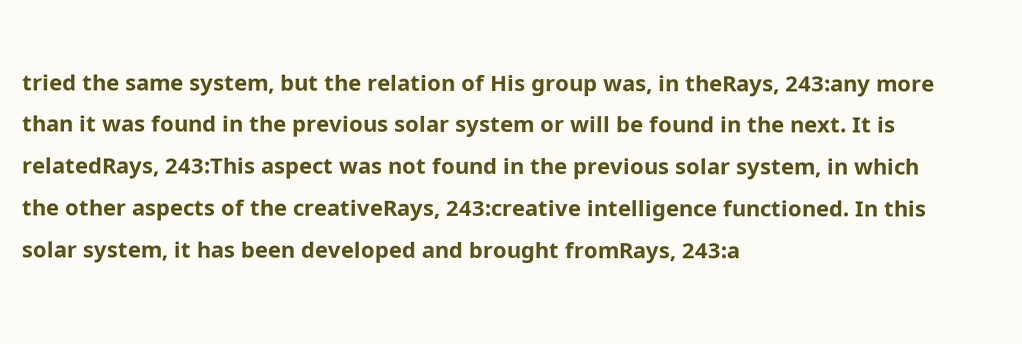tried the same system, but the relation of His group was, in theRays, 243:any more than it was found in the previous solar system or will be found in the next. It is relatedRays, 243:This aspect was not found in the previous solar system, in which the other aspects of the creativeRays, 243:creative intelligence functioned. In this solar system, it has been developed and brought fromRays, 243:a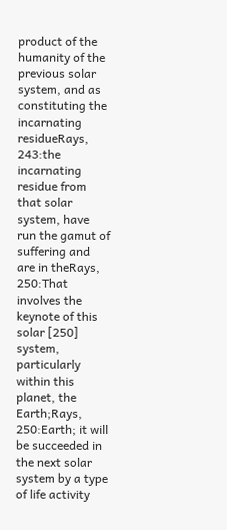product of the humanity of the previous solar system, and as constituting the incarnating residueRays, 243:the incarnating residue from that solar system, have run the gamut of suffering and are in theRays, 250:That involves the keynote of this solar [250] system, particularly within this planet, the Earth;Rays, 250:Earth; it will be succeeded in the next solar system by a type of life activity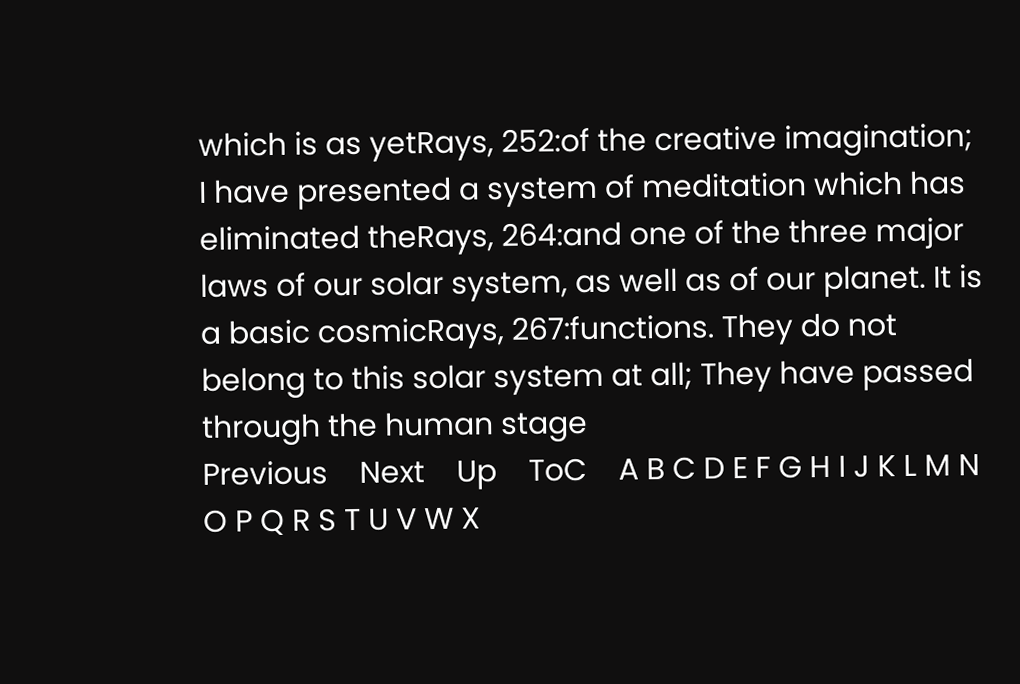which is as yetRays, 252:of the creative imagination; I have presented a system of meditation which has eliminated theRays, 264:and one of the three major laws of our solar system, as well as of our planet. It is a basic cosmicRays, 267:functions. They do not belong to this solar system at all; They have passed through the human stage
Previous    Next    Up    ToC    A B C D E F G H I J K L M N O P Q R S T U V W X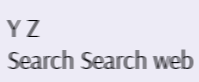Y Z
Search Search web